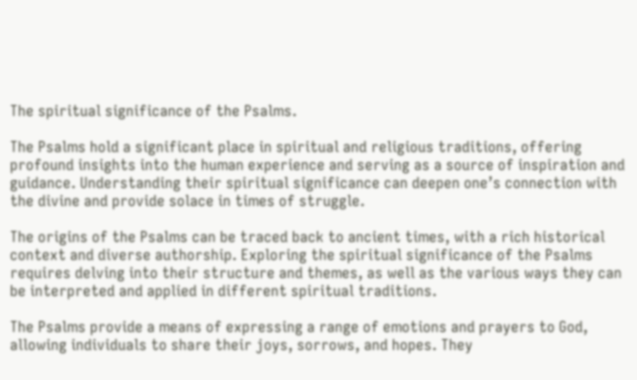The spiritual significance of the Psalms.

The Psalms hold a significant place in spiritual and religious traditions, offering profound insights into the human experience and serving as a source of inspiration and guidance. Understanding their spiritual significance can deepen one’s connection with the divine and provide solace in times of struggle.

The origins of the Psalms can be traced back to ancient times, with a rich historical context and diverse authorship. Exploring the spiritual significance of the Psalms requires delving into their structure and themes, as well as the various ways they can be interpreted and applied in different spiritual traditions.

The Psalms provide a means of expressing a range of emotions and prayers to God, allowing individuals to share their joys, sorrows, and hopes. They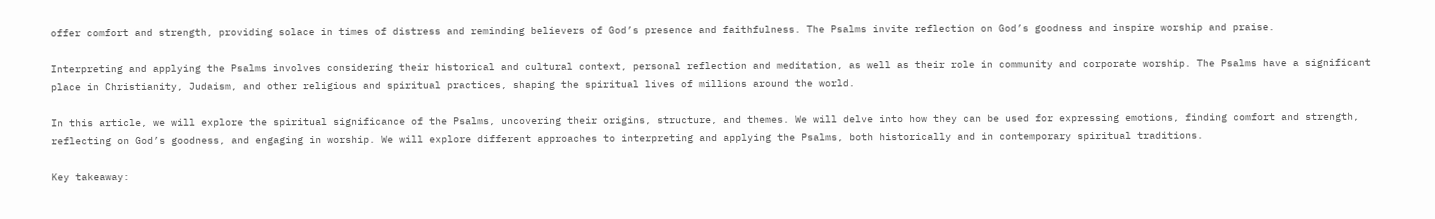offer comfort and strength, providing solace in times of distress and reminding believers of God’s presence and faithfulness. The Psalms invite reflection on God’s goodness and inspire worship and praise.

Interpreting and applying the Psalms involves considering their historical and cultural context, personal reflection and meditation, as well as their role in community and corporate worship. The Psalms have a significant place in Christianity, Judaism, and other religious and spiritual practices, shaping the spiritual lives of millions around the world.

In this article, we will explore the spiritual significance of the Psalms, uncovering their origins, structure, and themes. We will delve into how they can be used for expressing emotions, finding comfort and strength, reflecting on God’s goodness, and engaging in worship. We will explore different approaches to interpreting and applying the Psalms, both historically and in contemporary spiritual traditions.

Key takeaway: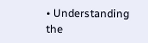• Understanding the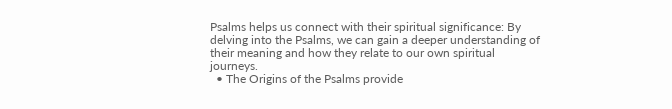Psalms helps us connect with their spiritual significance: By delving into the Psalms, we can gain a deeper understanding of their meaning and how they relate to our own spiritual journeys.
  • The Origins of the Psalms provide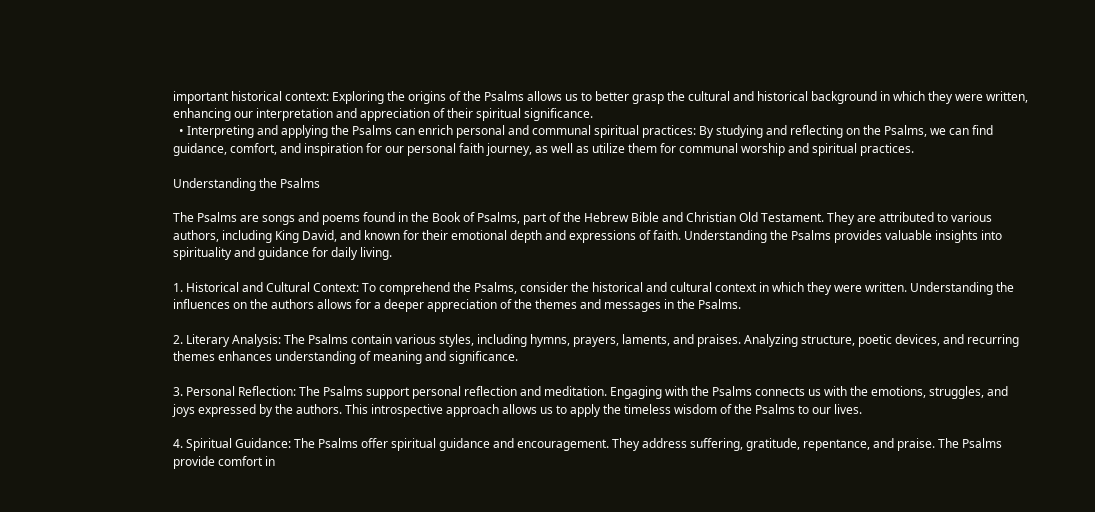important historical context: Exploring the origins of the Psalms allows us to better grasp the cultural and historical background in which they were written, enhancing our interpretation and appreciation of their spiritual significance.
  • Interpreting and applying the Psalms can enrich personal and communal spiritual practices: By studying and reflecting on the Psalms, we can find guidance, comfort, and inspiration for our personal faith journey, as well as utilize them for communal worship and spiritual practices.

Understanding the Psalms

The Psalms are songs and poems found in the Book of Psalms, part of the Hebrew Bible and Christian Old Testament. They are attributed to various authors, including King David, and known for their emotional depth and expressions of faith. Understanding the Psalms provides valuable insights into spirituality and guidance for daily living.

1. Historical and Cultural Context: To comprehend the Psalms, consider the historical and cultural context in which they were written. Understanding the influences on the authors allows for a deeper appreciation of the themes and messages in the Psalms.

2. Literary Analysis: The Psalms contain various styles, including hymns, prayers, laments, and praises. Analyzing structure, poetic devices, and recurring themes enhances understanding of meaning and significance.

3. Personal Reflection: The Psalms support personal reflection and meditation. Engaging with the Psalms connects us with the emotions, struggles, and joys expressed by the authors. This introspective approach allows us to apply the timeless wisdom of the Psalms to our lives.

4. Spiritual Guidance: The Psalms offer spiritual guidance and encouragement. They address suffering, gratitude, repentance, and praise. The Psalms provide comfort in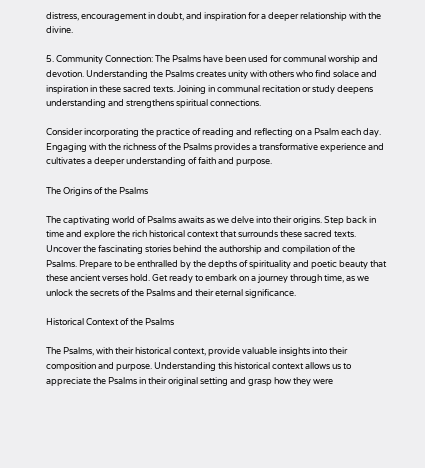distress, encouragement in doubt, and inspiration for a deeper relationship with the divine.

5. Community Connection: The Psalms have been used for communal worship and devotion. Understanding the Psalms creates unity with others who find solace and inspiration in these sacred texts. Joining in communal recitation or study deepens understanding and strengthens spiritual connections.

Consider incorporating the practice of reading and reflecting on a Psalm each day. Engaging with the richness of the Psalms provides a transformative experience and cultivates a deeper understanding of faith and purpose.

The Origins of the Psalms

The captivating world of Psalms awaits as we delve into their origins. Step back in time and explore the rich historical context that surrounds these sacred texts. Uncover the fascinating stories behind the authorship and compilation of the Psalms. Prepare to be enthralled by the depths of spirituality and poetic beauty that these ancient verses hold. Get ready to embark on a journey through time, as we unlock the secrets of the Psalms and their eternal significance.

Historical Context of the Psalms

The Psalms, with their historical context, provide valuable insights into their composition and purpose. Understanding this historical context allows us to appreciate the Psalms in their original setting and grasp how they were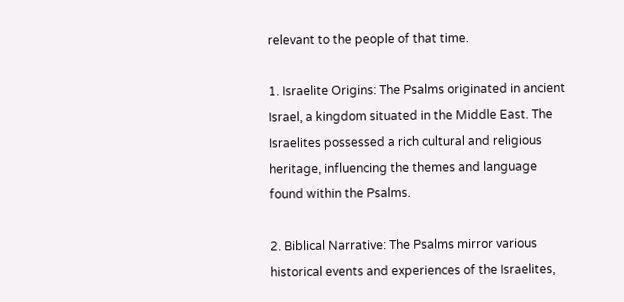relevant to the people of that time.

1. Israelite Origins: The Psalms originated in ancient Israel, a kingdom situated in the Middle East. The Israelites possessed a rich cultural and religious heritage, influencing the themes and language found within the Psalms.

2. Biblical Narrative: The Psalms mirror various historical events and experiences of the Israelites,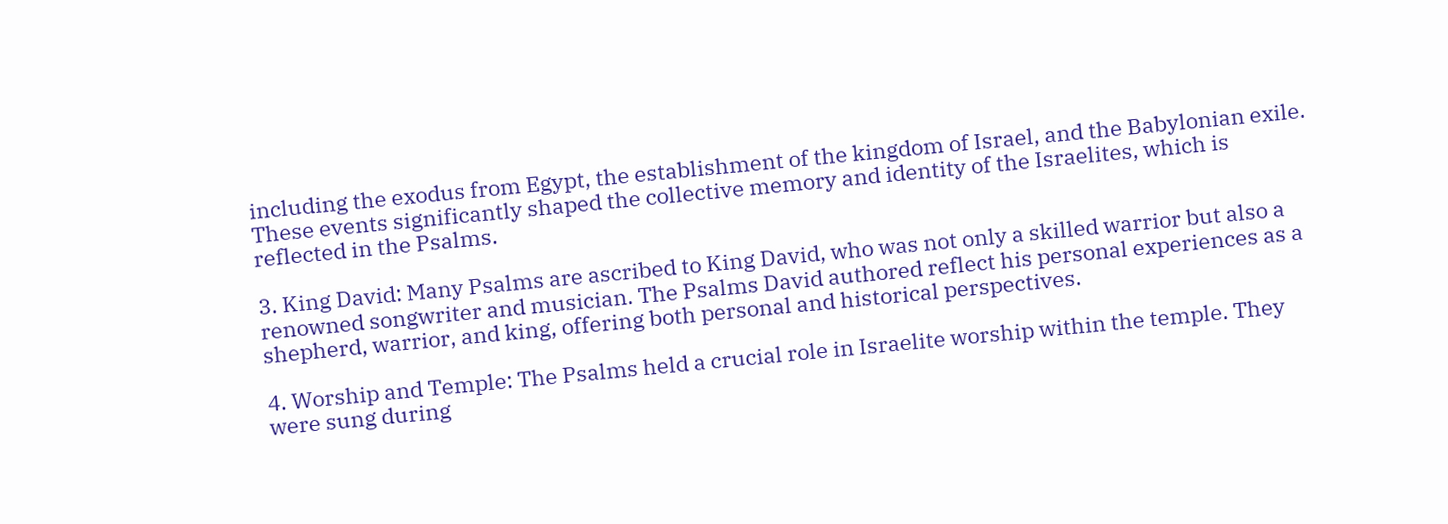including the exodus from Egypt, the establishment of the kingdom of Israel, and the Babylonian exile. These events significantly shaped the collective memory and identity of the Israelites, which is reflected in the Psalms.

3. King David: Many Psalms are ascribed to King David, who was not only a skilled warrior but also a renowned songwriter and musician. The Psalms David authored reflect his personal experiences as a shepherd, warrior, and king, offering both personal and historical perspectives.

4. Worship and Temple: The Psalms held a crucial role in Israelite worship within the temple. They were sung during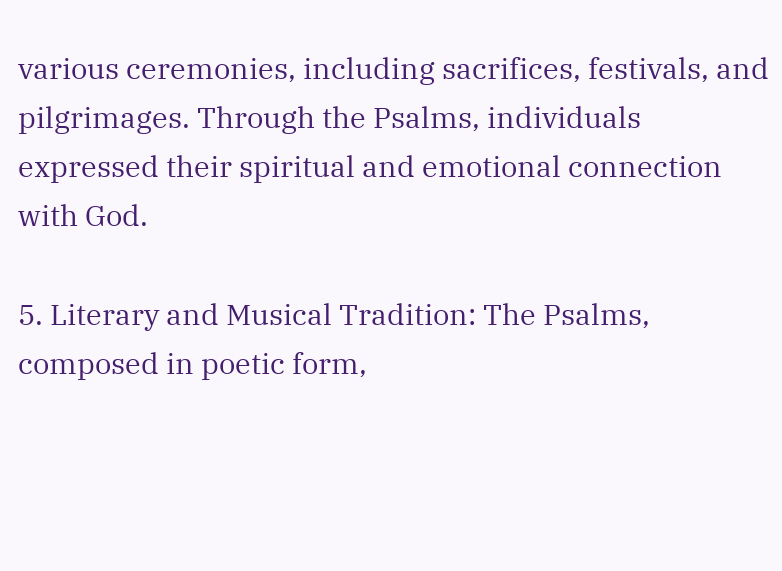various ceremonies, including sacrifices, festivals, and pilgrimages. Through the Psalms, individuals expressed their spiritual and emotional connection with God.

5. Literary and Musical Tradition: The Psalms, composed in poetic form,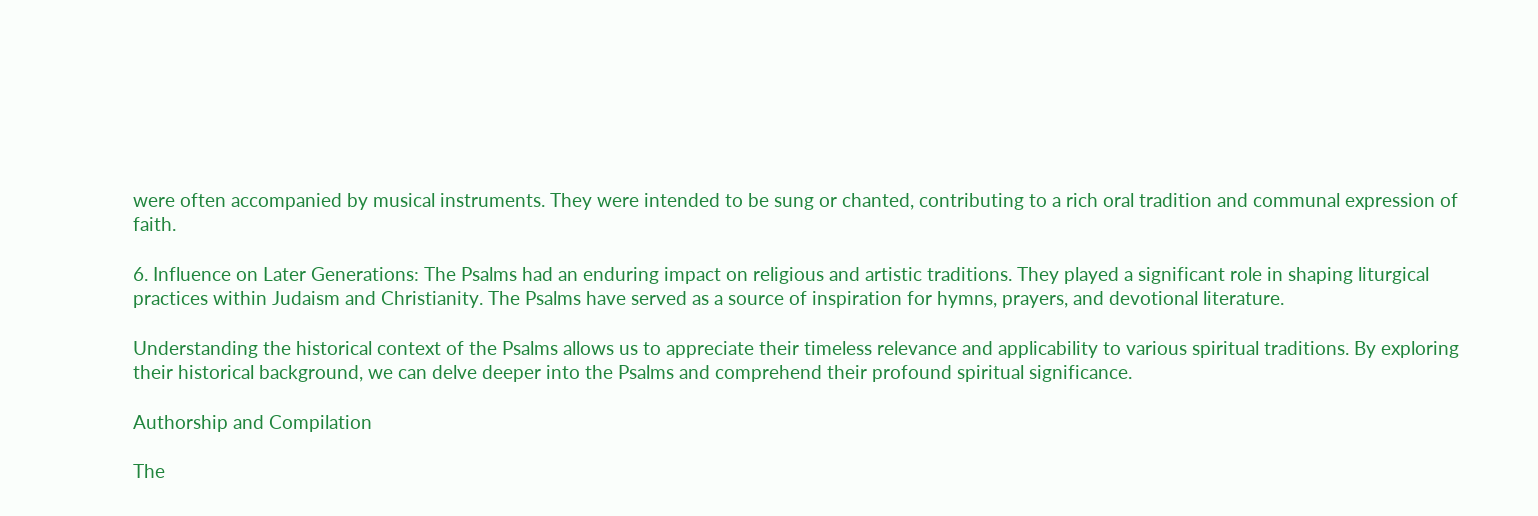were often accompanied by musical instruments. They were intended to be sung or chanted, contributing to a rich oral tradition and communal expression of faith.

6. Influence on Later Generations: The Psalms had an enduring impact on religious and artistic traditions. They played a significant role in shaping liturgical practices within Judaism and Christianity. The Psalms have served as a source of inspiration for hymns, prayers, and devotional literature.

Understanding the historical context of the Psalms allows us to appreciate their timeless relevance and applicability to various spiritual traditions. By exploring their historical background, we can delve deeper into the Psalms and comprehend their profound spiritual significance.

Authorship and Compilation

The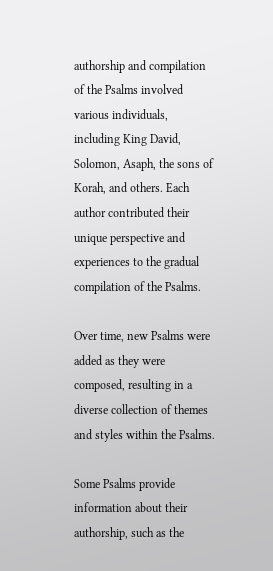authorship and compilation of the Psalms involved various individuals, including King David, Solomon, Asaph, the sons of Korah, and others. Each author contributed their unique perspective and experiences to the gradual compilation of the Psalms.

Over time, new Psalms were added as they were composed, resulting in a diverse collection of themes and styles within the Psalms.

Some Psalms provide information about their authorship, such as the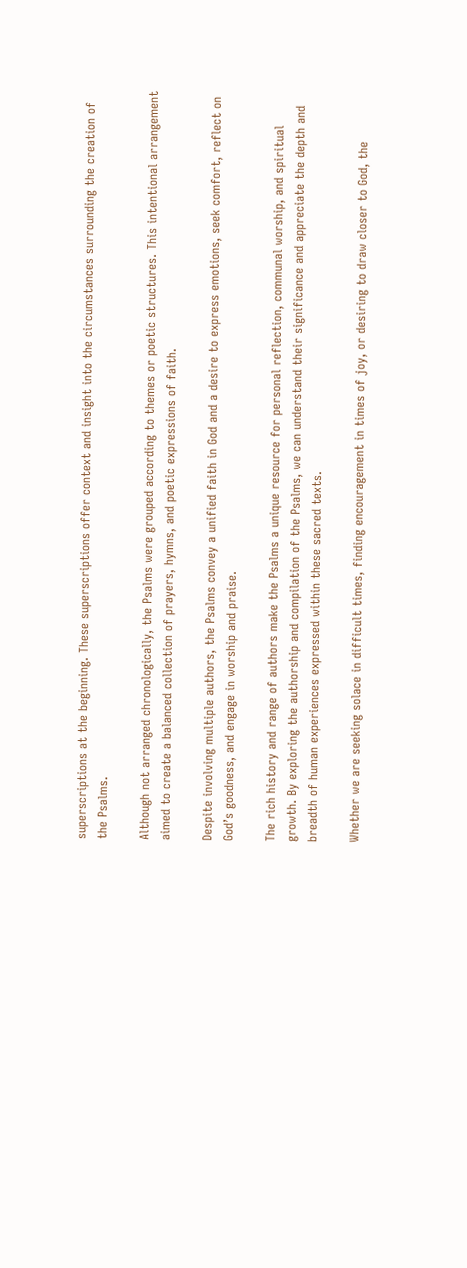superscriptions at the beginning. These superscriptions offer context and insight into the circumstances surrounding the creation of the Psalms.

Although not arranged chronologically, the Psalms were grouped according to themes or poetic structures. This intentional arrangement aimed to create a balanced collection of prayers, hymns, and poetic expressions of faith.

Despite involving multiple authors, the Psalms convey a unified faith in God and a desire to express emotions, seek comfort, reflect on God’s goodness, and engage in worship and praise.

The rich history and range of authors make the Psalms a unique resource for personal reflection, communal worship, and spiritual growth. By exploring the authorship and compilation of the Psalms, we can understand their significance and appreciate the depth and breadth of human experiences expressed within these sacred texts.

Whether we are seeking solace in difficult times, finding encouragement in times of joy, or desiring to draw closer to God, the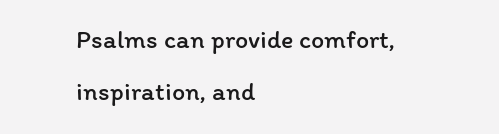Psalms can provide comfort, inspiration, and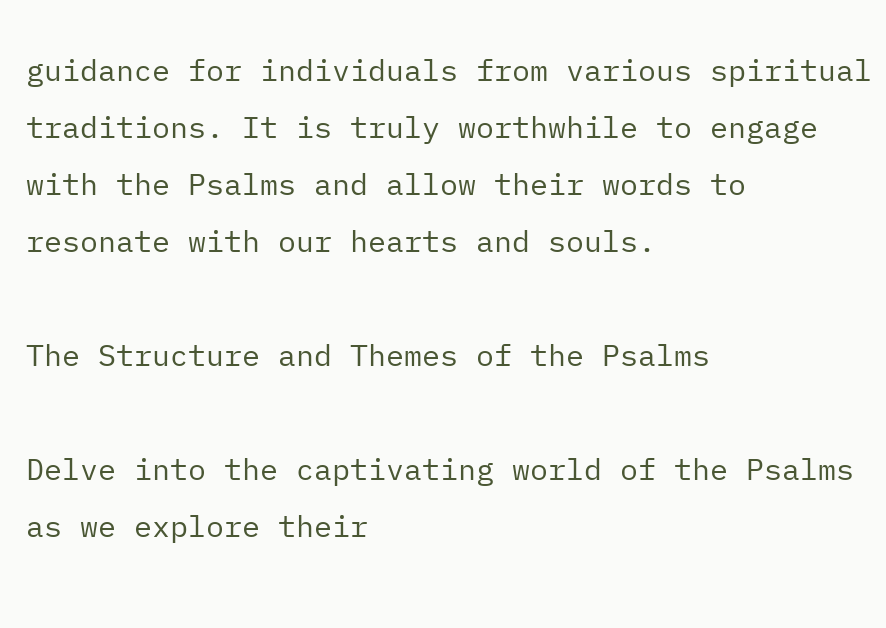guidance for individuals from various spiritual traditions. It is truly worthwhile to engage with the Psalms and allow their words to resonate with our hearts and souls.

The Structure and Themes of the Psalms

Delve into the captivating world of the Psalms as we explore their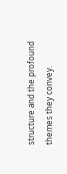structure and the profound themes they convey.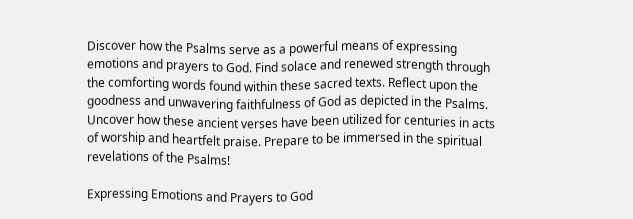Discover how the Psalms serve as a powerful means of expressing emotions and prayers to God. Find solace and renewed strength through the comforting words found within these sacred texts. Reflect upon the goodness and unwavering faithfulness of God as depicted in the Psalms. Uncover how these ancient verses have been utilized for centuries in acts of worship and heartfelt praise. Prepare to be immersed in the spiritual revelations of the Psalms!

Expressing Emotions and Prayers to God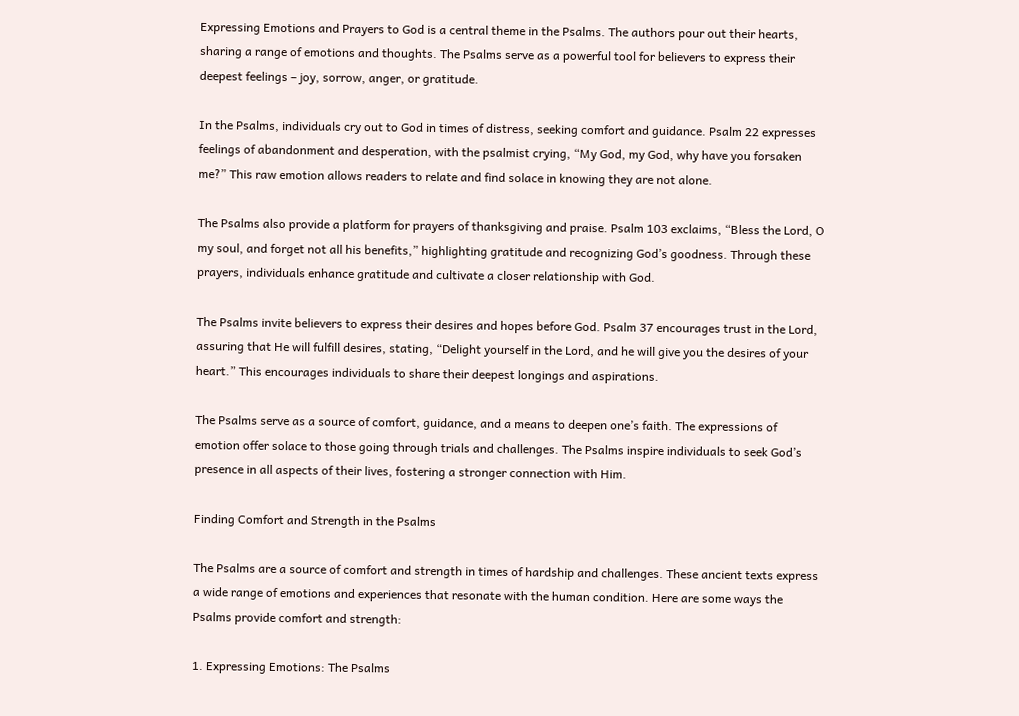Expressing Emotions and Prayers to God is a central theme in the Psalms. The authors pour out their hearts, sharing a range of emotions and thoughts. The Psalms serve as a powerful tool for believers to express their deepest feelings – joy, sorrow, anger, or gratitude.

In the Psalms, individuals cry out to God in times of distress, seeking comfort and guidance. Psalm 22 expresses feelings of abandonment and desperation, with the psalmist crying, “My God, my God, why have you forsaken me?” This raw emotion allows readers to relate and find solace in knowing they are not alone.

The Psalms also provide a platform for prayers of thanksgiving and praise. Psalm 103 exclaims, “Bless the Lord, O my soul, and forget not all his benefits,” highlighting gratitude and recognizing God’s goodness. Through these prayers, individuals enhance gratitude and cultivate a closer relationship with God.

The Psalms invite believers to express their desires and hopes before God. Psalm 37 encourages trust in the Lord, assuring that He will fulfill desires, stating, “Delight yourself in the Lord, and he will give you the desires of your heart.” This encourages individuals to share their deepest longings and aspirations.

The Psalms serve as a source of comfort, guidance, and a means to deepen one’s faith. The expressions of emotion offer solace to those going through trials and challenges. The Psalms inspire individuals to seek God’s presence in all aspects of their lives, fostering a stronger connection with Him.

Finding Comfort and Strength in the Psalms

The Psalms are a source of comfort and strength in times of hardship and challenges. These ancient texts express a wide range of emotions and experiences that resonate with the human condition. Here are some ways the Psalms provide comfort and strength:

1. Expressing Emotions: The Psalms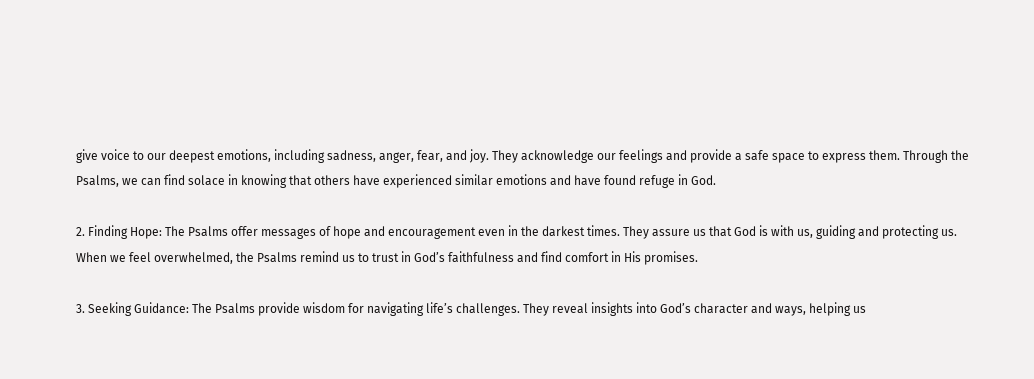give voice to our deepest emotions, including sadness, anger, fear, and joy. They acknowledge our feelings and provide a safe space to express them. Through the Psalms, we can find solace in knowing that others have experienced similar emotions and have found refuge in God.

2. Finding Hope: The Psalms offer messages of hope and encouragement even in the darkest times. They assure us that God is with us, guiding and protecting us. When we feel overwhelmed, the Psalms remind us to trust in God’s faithfulness and find comfort in His promises.

3. Seeking Guidance: The Psalms provide wisdom for navigating life’s challenges. They reveal insights into God’s character and ways, helping us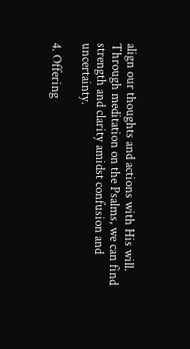align our thoughts and actions with His will. Through meditation on the Psalms, we can find strength and clarity amidst confusion and uncertainty.

4. Offering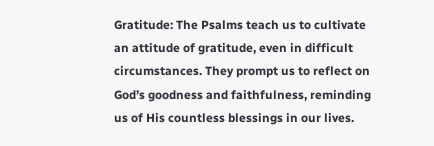Gratitude: The Psalms teach us to cultivate an attitude of gratitude, even in difficult circumstances. They prompt us to reflect on God’s goodness and faithfulness, reminding us of His countless blessings in our lives.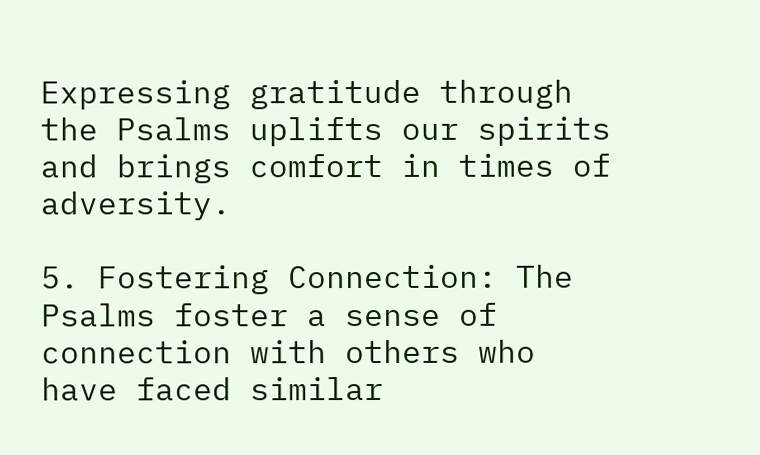Expressing gratitude through the Psalms uplifts our spirits and brings comfort in times of adversity.

5. Fostering Connection: The Psalms foster a sense of connection with others who have faced similar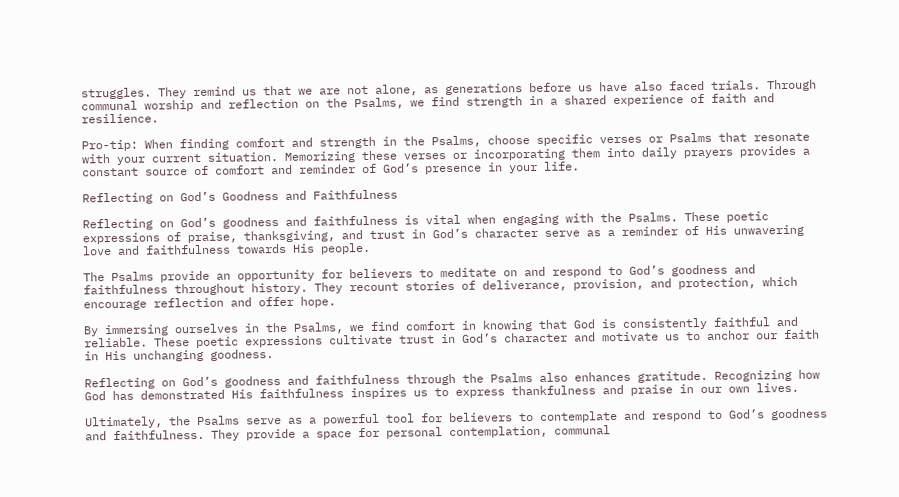struggles. They remind us that we are not alone, as generations before us have also faced trials. Through communal worship and reflection on the Psalms, we find strength in a shared experience of faith and resilience.

Pro-tip: When finding comfort and strength in the Psalms, choose specific verses or Psalms that resonate with your current situation. Memorizing these verses or incorporating them into daily prayers provides a constant source of comfort and reminder of God’s presence in your life.

Reflecting on God’s Goodness and Faithfulness

Reflecting on God’s goodness and faithfulness is vital when engaging with the Psalms. These poetic expressions of praise, thanksgiving, and trust in God’s character serve as a reminder of His unwavering love and faithfulness towards His people.

The Psalms provide an opportunity for believers to meditate on and respond to God’s goodness and faithfulness throughout history. They recount stories of deliverance, provision, and protection, which encourage reflection and offer hope.

By immersing ourselves in the Psalms, we find comfort in knowing that God is consistently faithful and reliable. These poetic expressions cultivate trust in God’s character and motivate us to anchor our faith in His unchanging goodness.

Reflecting on God’s goodness and faithfulness through the Psalms also enhances gratitude. Recognizing how God has demonstrated His faithfulness inspires us to express thankfulness and praise in our own lives.

Ultimately, the Psalms serve as a powerful tool for believers to contemplate and respond to God’s goodness and faithfulness. They provide a space for personal contemplation, communal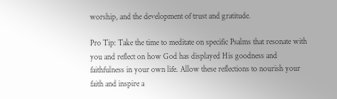worship, and the development of trust and gratitude.

Pro Tip: Take the time to meditate on specific Psalms that resonate with you and reflect on how God has displayed His goodness and faithfulness in your own life. Allow these reflections to nourish your faith and inspire a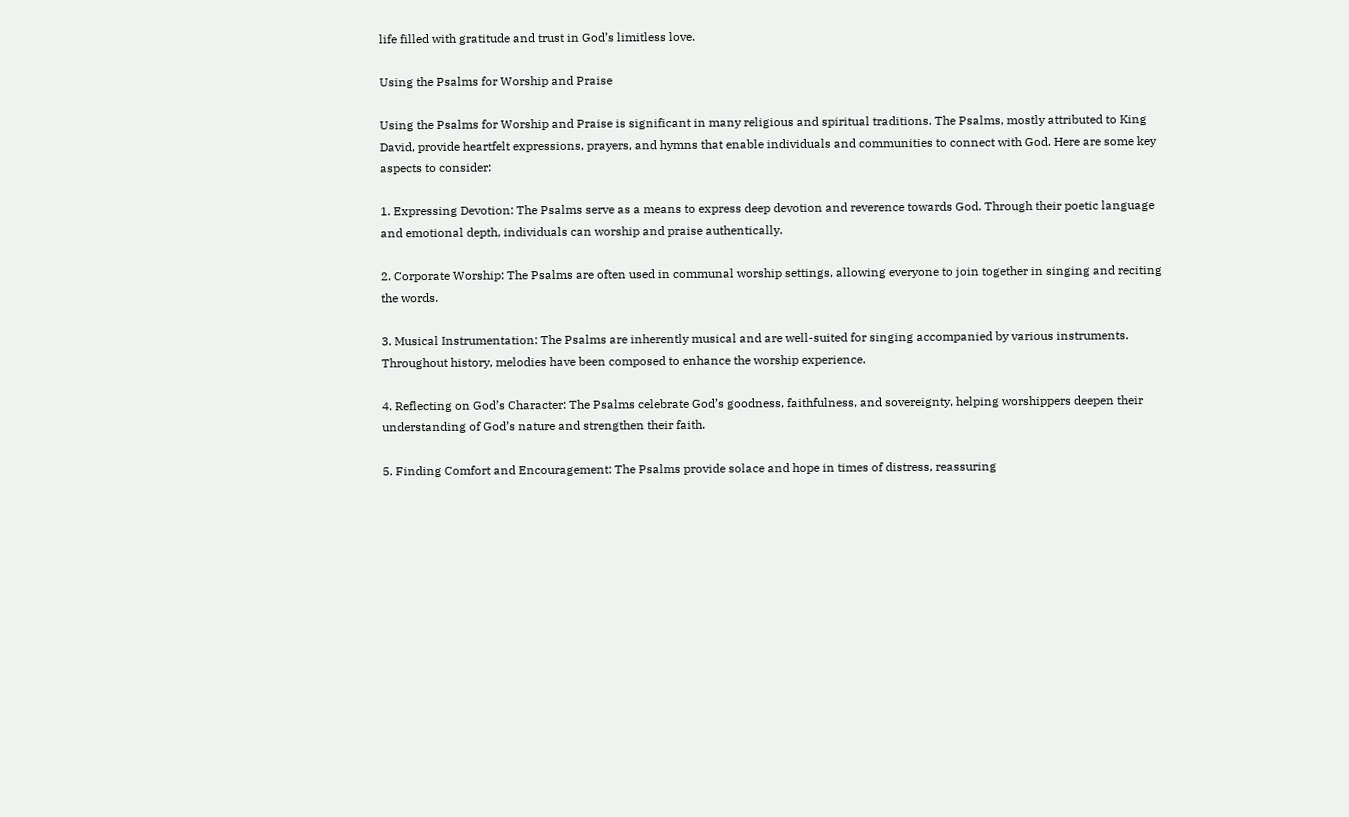life filled with gratitude and trust in God’s limitless love.

Using the Psalms for Worship and Praise

Using the Psalms for Worship and Praise is significant in many religious and spiritual traditions. The Psalms, mostly attributed to King David, provide heartfelt expressions, prayers, and hymns that enable individuals and communities to connect with God. Here are some key aspects to consider:

1. Expressing Devotion: The Psalms serve as a means to express deep devotion and reverence towards God. Through their poetic language and emotional depth, individuals can worship and praise authentically.

2. Corporate Worship: The Psalms are often used in communal worship settings, allowing everyone to join together in singing and reciting the words.

3. Musical Instrumentation: The Psalms are inherently musical and are well-suited for singing accompanied by various instruments. Throughout history, melodies have been composed to enhance the worship experience.

4. Reflecting on God’s Character: The Psalms celebrate God’s goodness, faithfulness, and sovereignty, helping worshippers deepen their understanding of God’s nature and strengthen their faith.

5. Finding Comfort and Encouragement: The Psalms provide solace and hope in times of distress, reassuring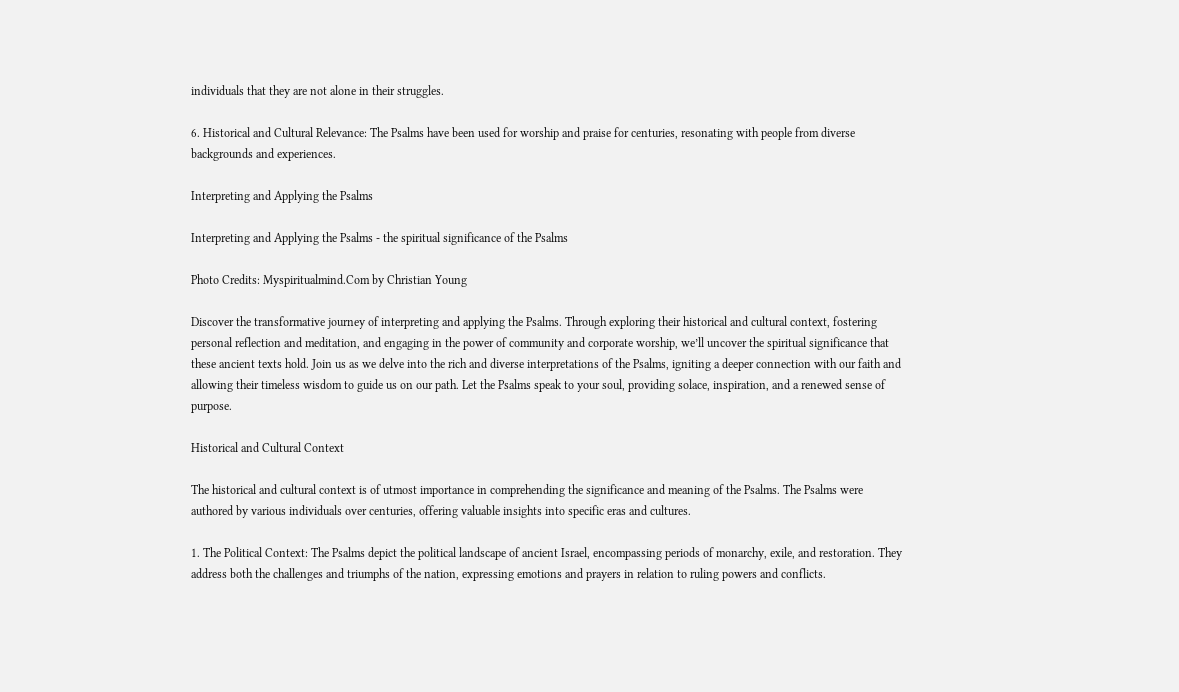individuals that they are not alone in their struggles.

6. Historical and Cultural Relevance: The Psalms have been used for worship and praise for centuries, resonating with people from diverse backgrounds and experiences.

Interpreting and Applying the Psalms

Interpreting and Applying the Psalms - the spiritual significance of the Psalms

Photo Credits: Myspiritualmind.Com by Christian Young

Discover the transformative journey of interpreting and applying the Psalms. Through exploring their historical and cultural context, fostering personal reflection and meditation, and engaging in the power of community and corporate worship, we’ll uncover the spiritual significance that these ancient texts hold. Join us as we delve into the rich and diverse interpretations of the Psalms, igniting a deeper connection with our faith and allowing their timeless wisdom to guide us on our path. Let the Psalms speak to your soul, providing solace, inspiration, and a renewed sense of purpose.

Historical and Cultural Context

The historical and cultural context is of utmost importance in comprehending the significance and meaning of the Psalms. The Psalms were authored by various individuals over centuries, offering valuable insights into specific eras and cultures.

1. The Political Context: The Psalms depict the political landscape of ancient Israel, encompassing periods of monarchy, exile, and restoration. They address both the challenges and triumphs of the nation, expressing emotions and prayers in relation to ruling powers and conflicts.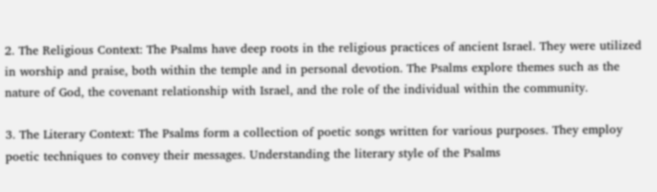2. The Religious Context: The Psalms have deep roots in the religious practices of ancient Israel. They were utilized in worship and praise, both within the temple and in personal devotion. The Psalms explore themes such as the nature of God, the covenant relationship with Israel, and the role of the individual within the community.

3. The Literary Context: The Psalms form a collection of poetic songs written for various purposes. They employ poetic techniques to convey their messages. Understanding the literary style of the Psalms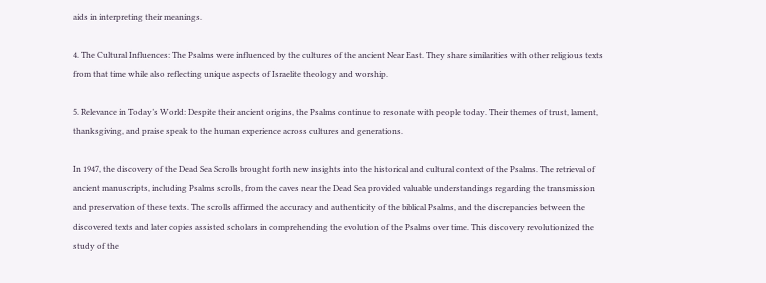aids in interpreting their meanings.

4. The Cultural Influences: The Psalms were influenced by the cultures of the ancient Near East. They share similarities with other religious texts from that time while also reflecting unique aspects of Israelite theology and worship.

5. Relevance in Today’s World: Despite their ancient origins, the Psalms continue to resonate with people today. Their themes of trust, lament, thanksgiving, and praise speak to the human experience across cultures and generations.

In 1947, the discovery of the Dead Sea Scrolls brought forth new insights into the historical and cultural context of the Psalms. The retrieval of ancient manuscripts, including Psalms scrolls, from the caves near the Dead Sea provided valuable understandings regarding the transmission and preservation of these texts. The scrolls affirmed the accuracy and authenticity of the biblical Psalms, and the discrepancies between the discovered texts and later copies assisted scholars in comprehending the evolution of the Psalms over time. This discovery revolutionized the study of the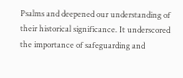Psalms and deepened our understanding of their historical significance. It underscored the importance of safeguarding and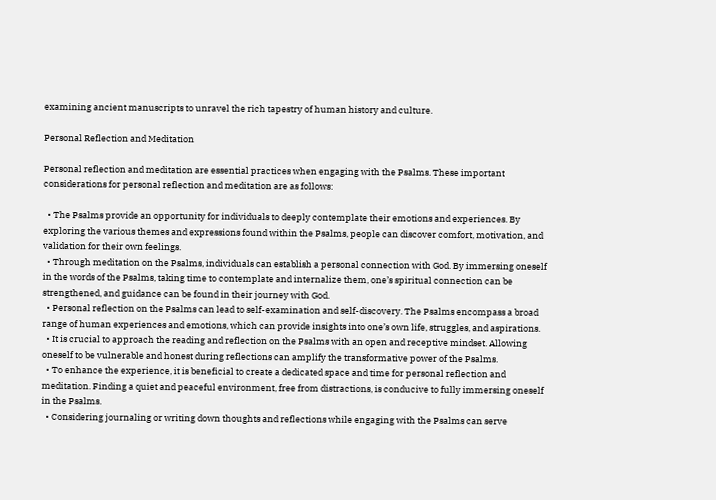examining ancient manuscripts to unravel the rich tapestry of human history and culture.

Personal Reflection and Meditation

Personal reflection and meditation are essential practices when engaging with the Psalms. These important considerations for personal reflection and meditation are as follows:

  • The Psalms provide an opportunity for individuals to deeply contemplate their emotions and experiences. By exploring the various themes and expressions found within the Psalms, people can discover comfort, motivation, and validation for their own feelings.
  • Through meditation on the Psalms, individuals can establish a personal connection with God. By immersing oneself in the words of the Psalms, taking time to contemplate and internalize them, one’s spiritual connection can be strengthened, and guidance can be found in their journey with God.
  • Personal reflection on the Psalms can lead to self-examination and self-discovery. The Psalms encompass a broad range of human experiences and emotions, which can provide insights into one’s own life, struggles, and aspirations.
  • It is crucial to approach the reading and reflection on the Psalms with an open and receptive mindset. Allowing oneself to be vulnerable and honest during reflections can amplify the transformative power of the Psalms.
  • To enhance the experience, it is beneficial to create a dedicated space and time for personal reflection and meditation. Finding a quiet and peaceful environment, free from distractions, is conducive to fully immersing oneself in the Psalms.
  • Considering journaling or writing down thoughts and reflections while engaging with the Psalms can serve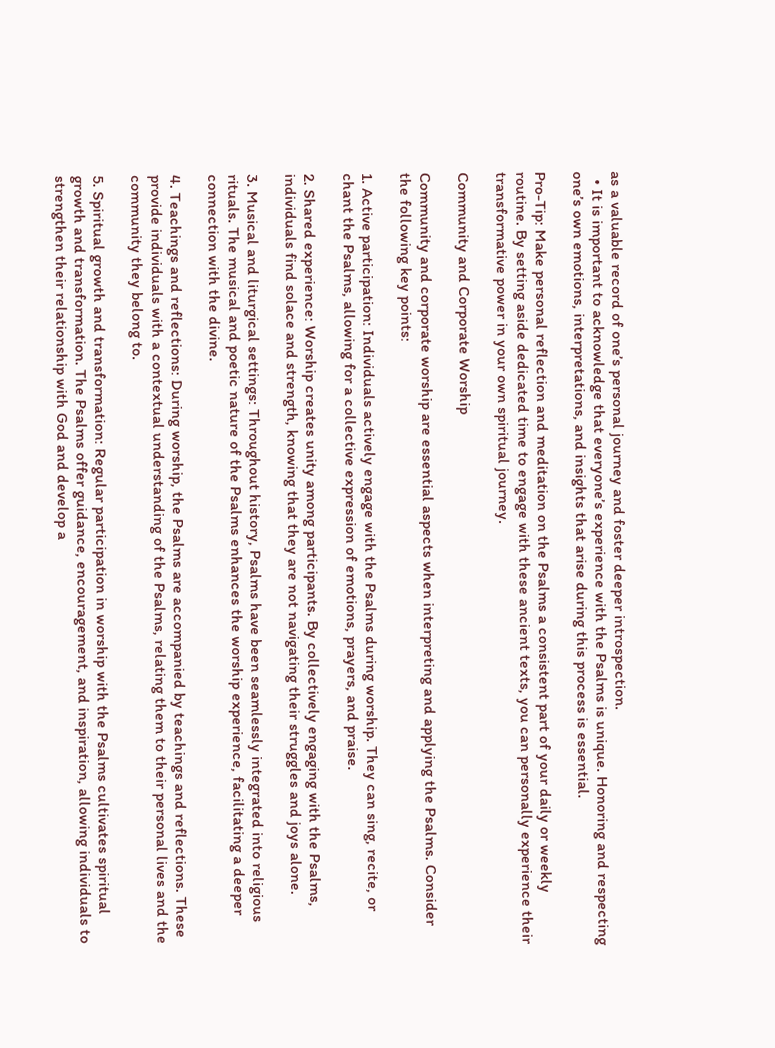as a valuable record of one’s personal journey and foster deeper introspection.
  • It is important to acknowledge that everyone’s experience with the Psalms is unique. Honoring and respecting one’s own emotions, interpretations, and insights that arise during this process is essential.

Pro-Tip: Make personal reflection and meditation on the Psalms a consistent part of your daily or weekly routine. By setting aside dedicated time to engage with these ancient texts, you can personally experience their transformative power in your own spiritual journey.

Community and Corporate Worship

Community and corporate worship are essential aspects when interpreting and applying the Psalms. Consider the following key points:

1. Active participation: Individuals actively engage with the Psalms during worship. They can sing, recite, or chant the Psalms, allowing for a collective expression of emotions, prayers, and praise.

2. Shared experience: Worship creates unity among participants. By collectively engaging with the Psalms, individuals find solace and strength, knowing that they are not navigating their struggles and joys alone.

3. Musical and liturgical settings: Throughout history, Psalms have been seamlessly integrated into religious rituals. The musical and poetic nature of the Psalms enhances the worship experience, facilitating a deeper connection with the divine.

4. Teachings and reflections: During worship, the Psalms are accompanied by teachings and reflections. These provide individuals with a contextual understanding of the Psalms, relating them to their personal lives and the community they belong to.

5. Spiritual growth and transformation: Regular participation in worship with the Psalms cultivates spiritual growth and transformation. The Psalms offer guidance, encouragement, and inspiration, allowing individuals to strengthen their relationship with God and develop a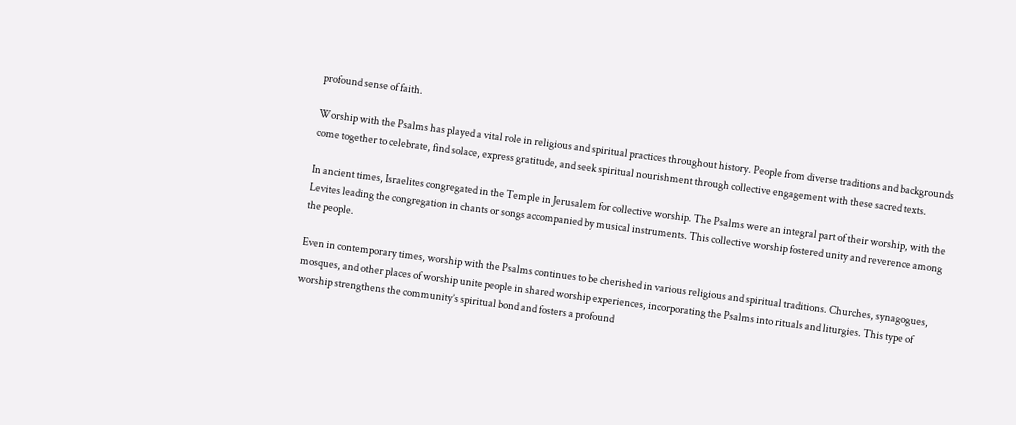profound sense of faith.

Worship with the Psalms has played a vital role in religious and spiritual practices throughout history. People from diverse traditions and backgrounds come together to celebrate, find solace, express gratitude, and seek spiritual nourishment through collective engagement with these sacred texts.

In ancient times, Israelites congregated in the Temple in Jerusalem for collective worship. The Psalms were an integral part of their worship, with the Levites leading the congregation in chants or songs accompanied by musical instruments. This collective worship fostered unity and reverence among the people.

Even in contemporary times, worship with the Psalms continues to be cherished in various religious and spiritual traditions. Churches, synagogues, mosques, and other places of worship unite people in shared worship experiences, incorporating the Psalms into rituals and liturgies. This type of worship strengthens the community’s spiritual bond and fosters a profound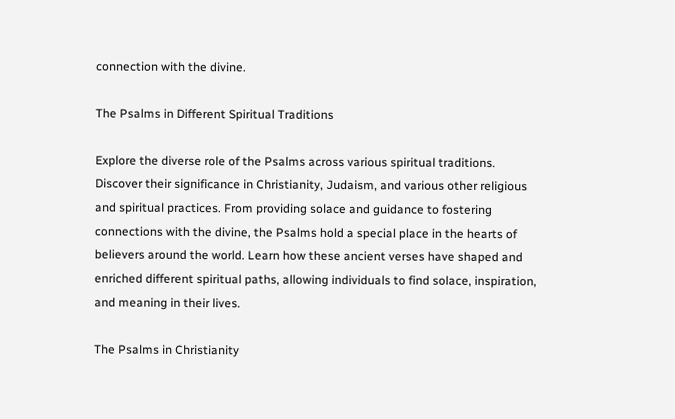connection with the divine.

The Psalms in Different Spiritual Traditions

Explore the diverse role of the Psalms across various spiritual traditions. Discover their significance in Christianity, Judaism, and various other religious and spiritual practices. From providing solace and guidance to fostering connections with the divine, the Psalms hold a special place in the hearts of believers around the world. Learn how these ancient verses have shaped and enriched different spiritual paths, allowing individuals to find solace, inspiration, and meaning in their lives.

The Psalms in Christianity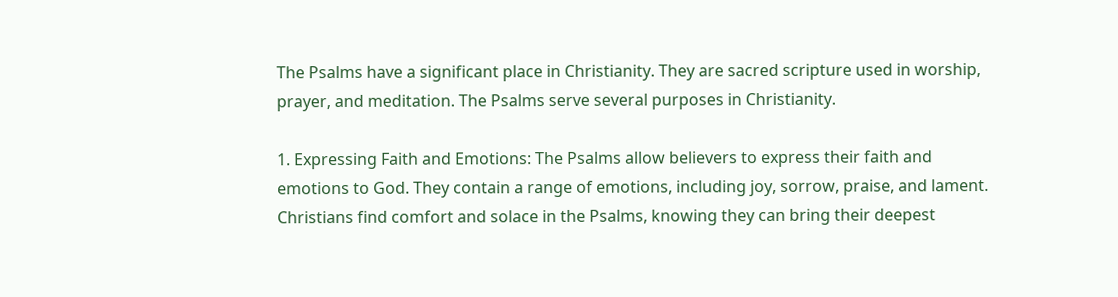The Psalms have a significant place in Christianity. They are sacred scripture used in worship, prayer, and meditation. The Psalms serve several purposes in Christianity.

1. Expressing Faith and Emotions: The Psalms allow believers to express their faith and emotions to God. They contain a range of emotions, including joy, sorrow, praise, and lament. Christians find comfort and solace in the Psalms, knowing they can bring their deepest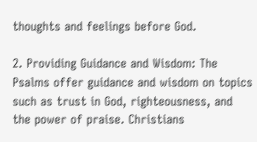thoughts and feelings before God.

2. Providing Guidance and Wisdom: The Psalms offer guidance and wisdom on topics such as trust in God, righteousness, and the power of praise. Christians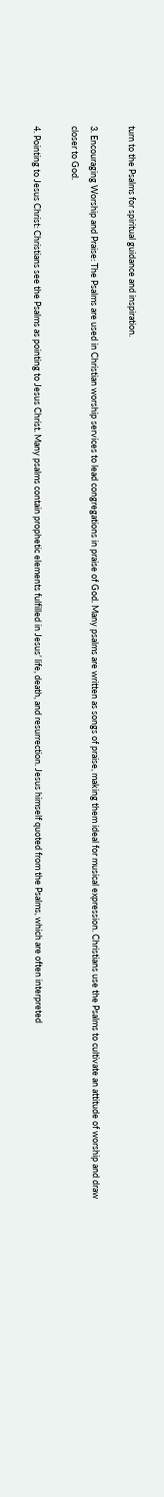turn to the Psalms for spiritual guidance and inspiration.

3. Encouraging Worship and Praise: The Psalms are used in Christian worship services to lead congregations in praise of God. Many psalms are written as songs of praise, making them ideal for musical expression. Christians use the Psalms to cultivate an attitude of worship and draw closer to God.

4. Pointing to Jesus Christ: Christians see the Psalms as pointing to Jesus Christ. Many psalms contain prophetic elements fulfilled in Jesus’ life, death, and resurrection. Jesus himself quoted from the Psalms, which are often interpreted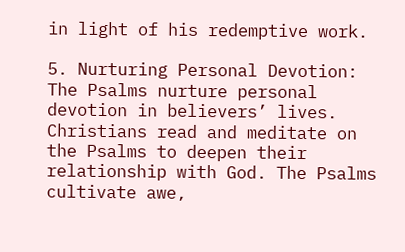in light of his redemptive work.

5. Nurturing Personal Devotion: The Psalms nurture personal devotion in believers’ lives. Christians read and meditate on the Psalms to deepen their relationship with God. The Psalms cultivate awe,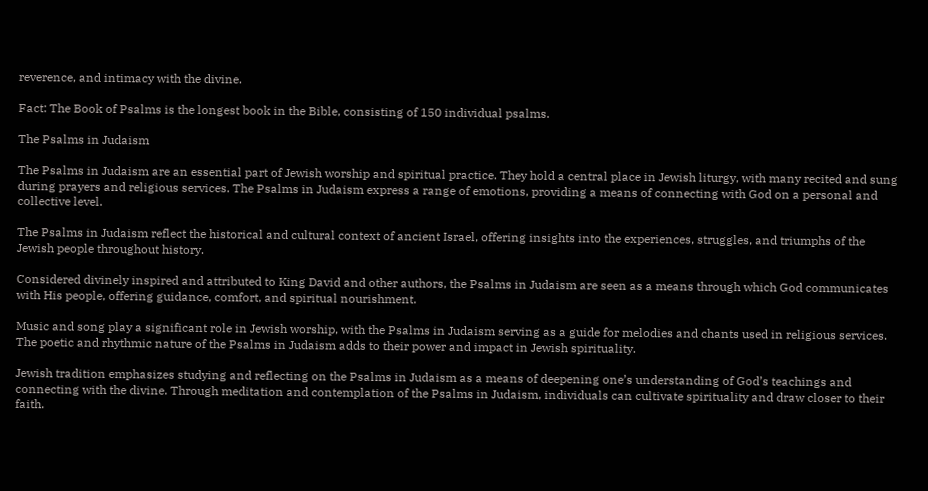reverence, and intimacy with the divine.

Fact: The Book of Psalms is the longest book in the Bible, consisting of 150 individual psalms.

The Psalms in Judaism

The Psalms in Judaism are an essential part of Jewish worship and spiritual practice. They hold a central place in Jewish liturgy, with many recited and sung during prayers and religious services. The Psalms in Judaism express a range of emotions, providing a means of connecting with God on a personal and collective level.

The Psalms in Judaism reflect the historical and cultural context of ancient Israel, offering insights into the experiences, struggles, and triumphs of the Jewish people throughout history.

Considered divinely inspired and attributed to King David and other authors, the Psalms in Judaism are seen as a means through which God communicates with His people, offering guidance, comfort, and spiritual nourishment.

Music and song play a significant role in Jewish worship, with the Psalms in Judaism serving as a guide for melodies and chants used in religious services. The poetic and rhythmic nature of the Psalms in Judaism adds to their power and impact in Jewish spirituality.

Jewish tradition emphasizes studying and reflecting on the Psalms in Judaism as a means of deepening one’s understanding of God’s teachings and connecting with the divine. Through meditation and contemplation of the Psalms in Judaism, individuals can cultivate spirituality and draw closer to their faith.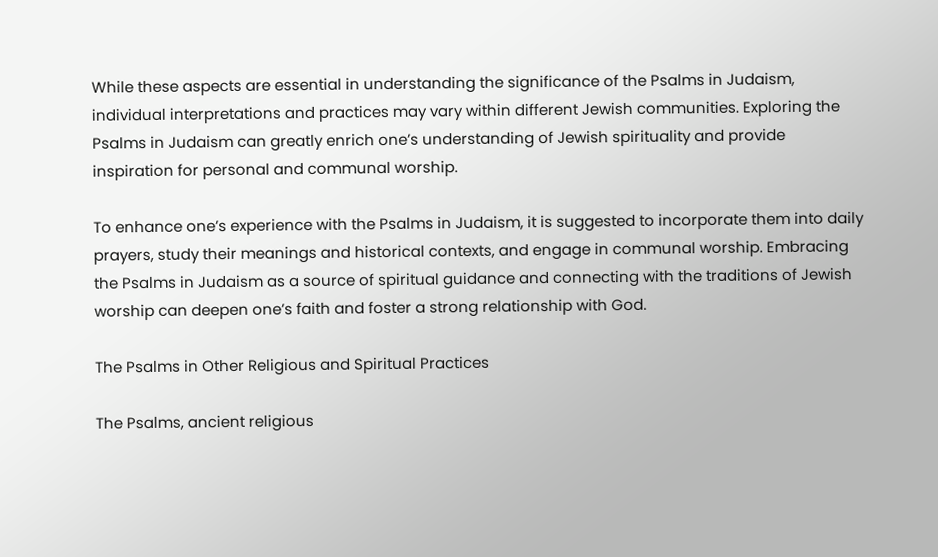While these aspects are essential in understanding the significance of the Psalms in Judaism, individual interpretations and practices may vary within different Jewish communities. Exploring the Psalms in Judaism can greatly enrich one’s understanding of Jewish spirituality and provide inspiration for personal and communal worship.

To enhance one’s experience with the Psalms in Judaism, it is suggested to incorporate them into daily prayers, study their meanings and historical contexts, and engage in communal worship. Embracing the Psalms in Judaism as a source of spiritual guidance and connecting with the traditions of Jewish worship can deepen one’s faith and foster a strong relationship with God.

The Psalms in Other Religious and Spiritual Practices

The Psalms, ancient religious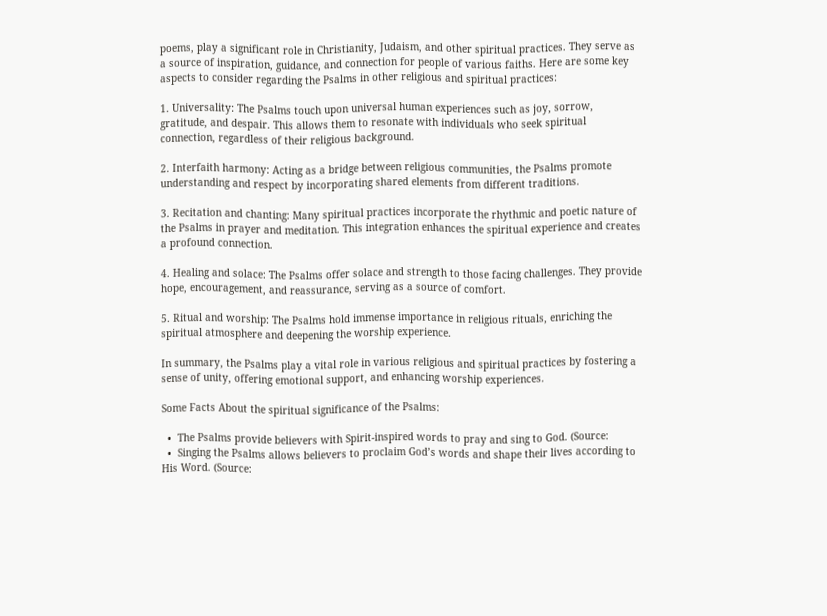poems, play a significant role in Christianity, Judaism, and other spiritual practices. They serve as a source of inspiration, guidance, and connection for people of various faiths. Here are some key aspects to consider regarding the Psalms in other religious and spiritual practices:

1. Universality: The Psalms touch upon universal human experiences such as joy, sorrow, gratitude, and despair. This allows them to resonate with individuals who seek spiritual connection, regardless of their religious background.

2. Interfaith harmony: Acting as a bridge between religious communities, the Psalms promote understanding and respect by incorporating shared elements from different traditions.

3. Recitation and chanting: Many spiritual practices incorporate the rhythmic and poetic nature of the Psalms in prayer and meditation. This integration enhances the spiritual experience and creates a profound connection.

4. Healing and solace: The Psalms offer solace and strength to those facing challenges. They provide hope, encouragement, and reassurance, serving as a source of comfort.

5. Ritual and worship: The Psalms hold immense importance in religious rituals, enriching the spiritual atmosphere and deepening the worship experience.

In summary, the Psalms play a vital role in various religious and spiritual practices by fostering a sense of unity, offering emotional support, and enhancing worship experiences.

Some Facts About the spiritual significance of the Psalms:

  •  The Psalms provide believers with Spirit-inspired words to pray and sing to God. (Source:
  •  Singing the Psalms allows believers to proclaim God’s words and shape their lives according to His Word. (Source: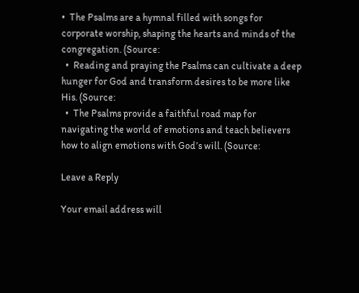•  The Psalms are a hymnal filled with songs for corporate worship, shaping the hearts and minds of the congregation. (Source:
  •  Reading and praying the Psalms can cultivate a deep hunger for God and transform desires to be more like His. (Source:
  •  The Psalms provide a faithful road map for navigating the world of emotions and teach believers how to align emotions with God’s will. (Source:

Leave a Reply

Your email address will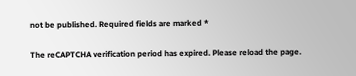not be published. Required fields are marked *

The reCAPTCHA verification period has expired. Please reload the page.